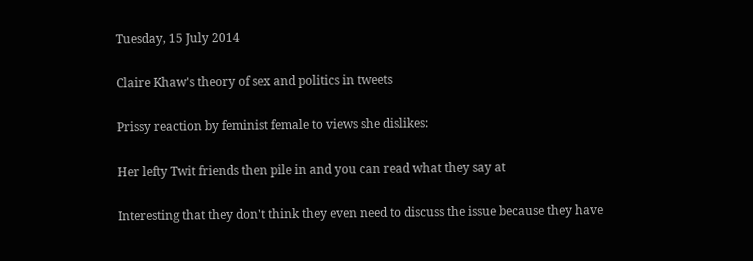Tuesday, 15 July 2014

Claire Khaw's theory of sex and politics in tweets

Prissy reaction by feminist female to views she dislikes:

Her lefty Twit friends then pile in and you can read what they say at

Interesting that they don't think they even need to discuss the issue because they have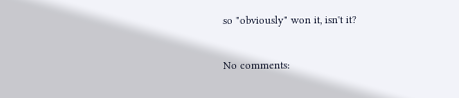so "obviously" won it, isn't it?

No comments: